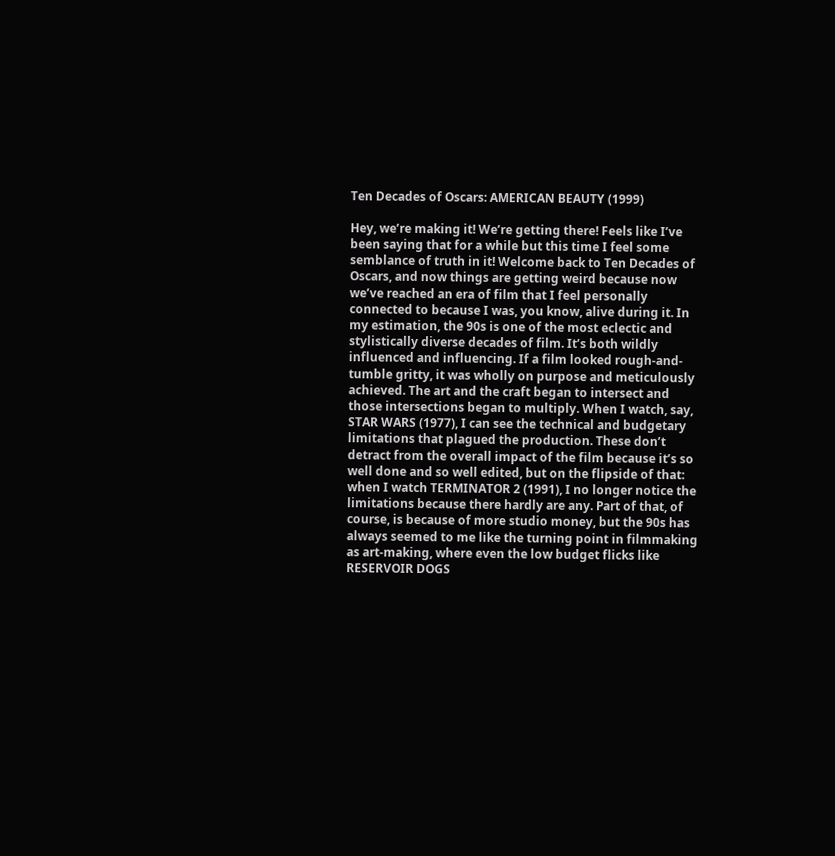Ten Decades of Oscars: AMERICAN BEAUTY (1999)

Hey, we’re making it! We’re getting there! Feels like I’ve been saying that for a while but this time I feel some semblance of truth in it! Welcome back to Ten Decades of Oscars, and now things are getting weird because now we’ve reached an era of film that I feel personally connected to because I was, you know, alive during it. In my estimation, the 90s is one of the most eclectic and stylistically diverse decades of film. It’s both wildly influenced and influencing. If a film looked rough-and-tumble gritty, it was wholly on purpose and meticulously achieved. The art and the craft began to intersect and those intersections began to multiply. When I watch, say, STAR WARS (1977), I can see the technical and budgetary limitations that plagued the production. These don’t detract from the overall impact of the film because it’s so well done and so well edited, but on the flipside of that: when I watch TERMINATOR 2 (1991), I no longer notice the limitations because there hardly are any. Part of that, of course, is because of more studio money, but the 90s has always seemed to me like the turning point in filmmaking as art-making, where even the low budget flicks like RESERVOIR DOGS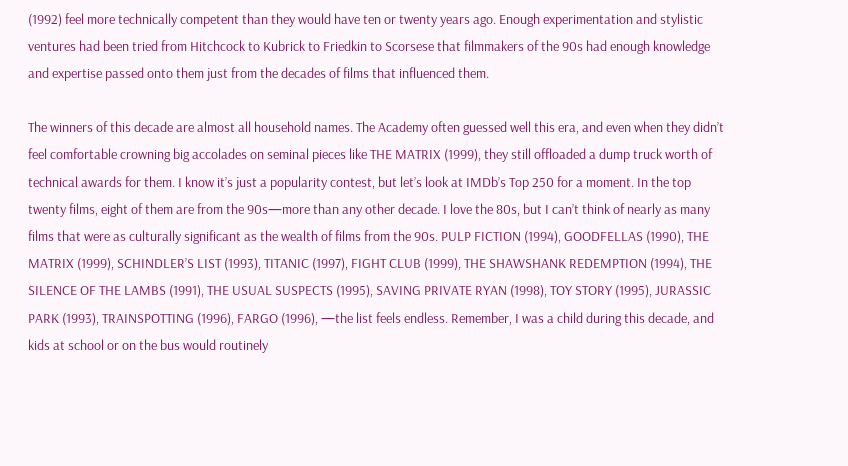(1992) feel more technically competent than they would have ten or twenty years ago. Enough experimentation and stylistic ventures had been tried from Hitchcock to Kubrick to Friedkin to Scorsese that filmmakers of the 90s had enough knowledge and expertise passed onto them just from the decades of films that influenced them.

The winners of this decade are almost all household names. The Academy often guessed well this era, and even when they didn’t feel comfortable crowning big accolades on seminal pieces like THE MATRIX (1999), they still offloaded a dump truck worth of technical awards for them. I know it’s just a popularity contest, but let’s look at IMDb’s Top 250 for a moment. In the top twenty films, eight of them are from the 90s—more than any other decade. I love the 80s, but I can’t think of nearly as many films that were as culturally significant as the wealth of films from the 90s. PULP FICTION (1994), GOODFELLAS (1990), THE MATRIX (1999), SCHINDLER’S LIST (1993), TITANIC (1997), FIGHT CLUB (1999), THE SHAWSHANK REDEMPTION (1994), THE SILENCE OF THE LAMBS (1991), THE USUAL SUSPECTS (1995), SAVING PRIVATE RYAN (1998), TOY STORY (1995), JURASSIC PARK (1993), TRAINSPOTTING (1996), FARGO (1996), —the list feels endless. Remember, I was a child during this decade, and kids at school or on the bus would routinely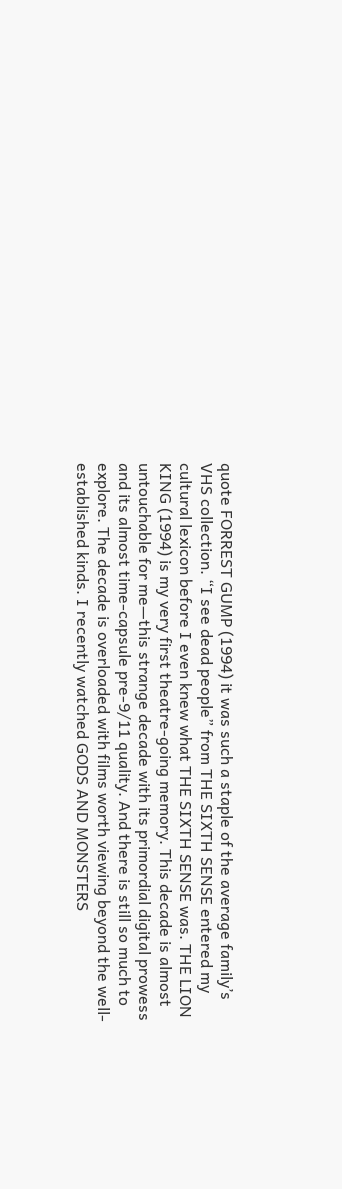quote FORREST GUMP (1994) it was such a staple of the average family’s VHS collection. “I see dead people” from THE SIXTH SENSE entered my cultural lexicon before I even knew what THE SIXTH SENSE was. THE LION KING (1994) is my very first theatre-going memory. This decade is almost untouchable for me—this strange decade with its primordial digital prowess and its almost time-capsule pre-9/11 quality. And there is still so much to explore. The decade is overloaded with films worth viewing beyond the well-established kinds. I recently watched GODS AND MONSTERS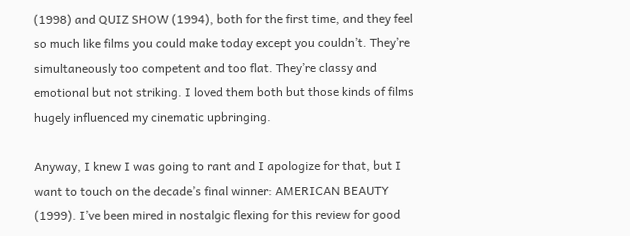(1998) and QUIZ SHOW (1994), both for the first time, and they feel so much like films you could make today except you couldn’t. They’re simultaneously too competent and too flat. They’re classy and emotional but not striking. I loved them both but those kinds of films hugely influenced my cinematic upbringing.

Anyway, I knew I was going to rant and I apologize for that, but I want to touch on the decade’s final winner: AMERICAN BEAUTY (1999). I’ve been mired in nostalgic flexing for this review for good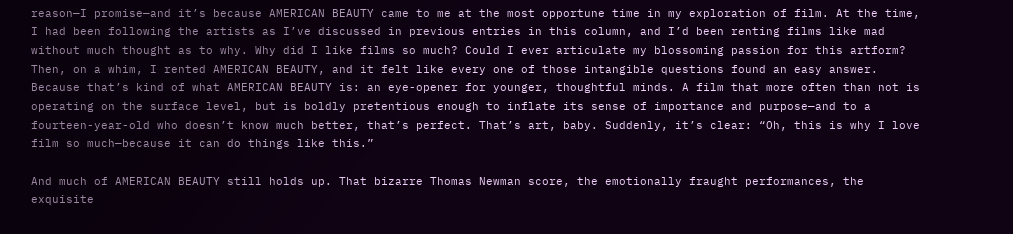reason—I promise—and it’s because AMERICAN BEAUTY came to me at the most opportune time in my exploration of film. At the time, I had been following the artists as I’ve discussed in previous entries in this column, and I’d been renting films like mad without much thought as to why. Why did I like films so much? Could I ever articulate my blossoming passion for this artform? Then, on a whim, I rented AMERICAN BEAUTY, and it felt like every one of those intangible questions found an easy answer. Because that’s kind of what AMERICAN BEAUTY is: an eye-opener for younger, thoughtful minds. A film that more often than not is operating on the surface level, but is boldly pretentious enough to inflate its sense of importance and purpose—and to a fourteen-year-old who doesn’t know much better, that’s perfect. That’s art, baby. Suddenly, it’s clear: “Oh, this is why I love film so much—because it can do things like this.”

And much of AMERICAN BEAUTY still holds up. That bizarre Thomas Newman score, the emotionally fraught performances, the exquisite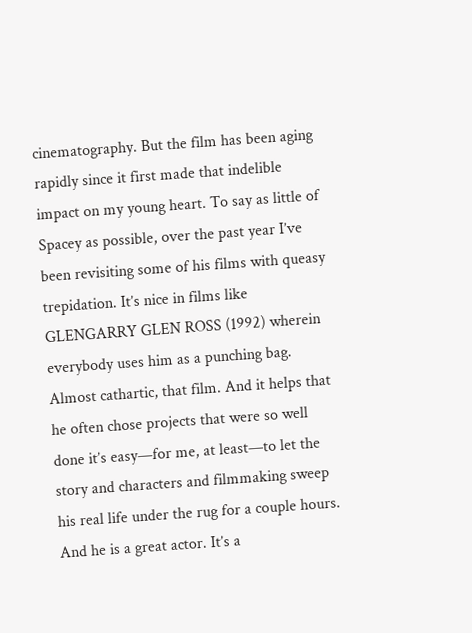cinematography. But the film has been aging rapidly since it first made that indelible impact on my young heart. To say as little of Spacey as possible, over the past year I’ve been revisiting some of his films with queasy trepidation. It’s nice in films like GLENGARRY GLEN ROSS (1992) wherein everybody uses him as a punching bag. Almost cathartic, that film. And it helps that he often chose projects that were so well done it’s easy—for me, at least—to let the story and characters and filmmaking sweep his real life under the rug for a couple hours. And he is a great actor. It’s a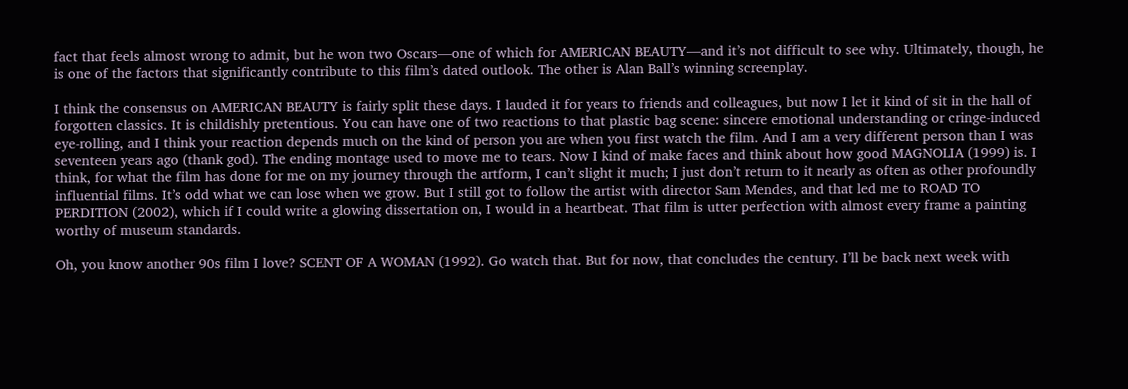fact that feels almost wrong to admit, but he won two Oscars—one of which for AMERICAN BEAUTY—and it’s not difficult to see why. Ultimately, though, he is one of the factors that significantly contribute to this film’s dated outlook. The other is Alan Ball’s winning screenplay.

I think the consensus on AMERICAN BEAUTY is fairly split these days. I lauded it for years to friends and colleagues, but now I let it kind of sit in the hall of forgotten classics. It is childishly pretentious. You can have one of two reactions to that plastic bag scene: sincere emotional understanding or cringe-induced eye-rolling, and I think your reaction depends much on the kind of person you are when you first watch the film. And I am a very different person than I was seventeen years ago (thank god). The ending montage used to move me to tears. Now I kind of make faces and think about how good MAGNOLIA (1999) is. I think, for what the film has done for me on my journey through the artform, I can’t slight it much; I just don’t return to it nearly as often as other profoundly influential films. It’s odd what we can lose when we grow. But I still got to follow the artist with director Sam Mendes, and that led me to ROAD TO PERDITION (2002), which if I could write a glowing dissertation on, I would in a heartbeat. That film is utter perfection with almost every frame a painting worthy of museum standards.

Oh, you know another 90s film I love? SCENT OF A WOMAN (1992). Go watch that. But for now, that concludes the century. I’ll be back next week with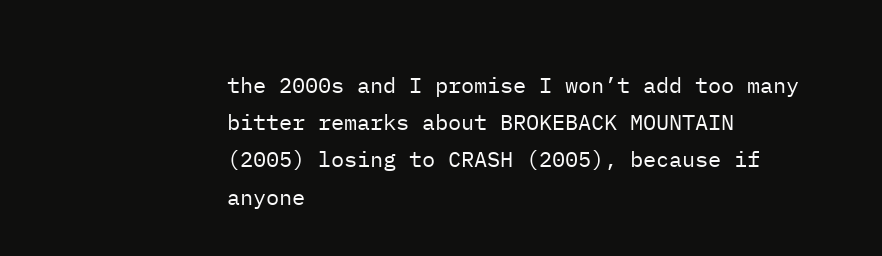the 2000s and I promise I won’t add too many bitter remarks about BROKEBACK MOUNTAIN (2005) losing to CRASH (2005), because if anyone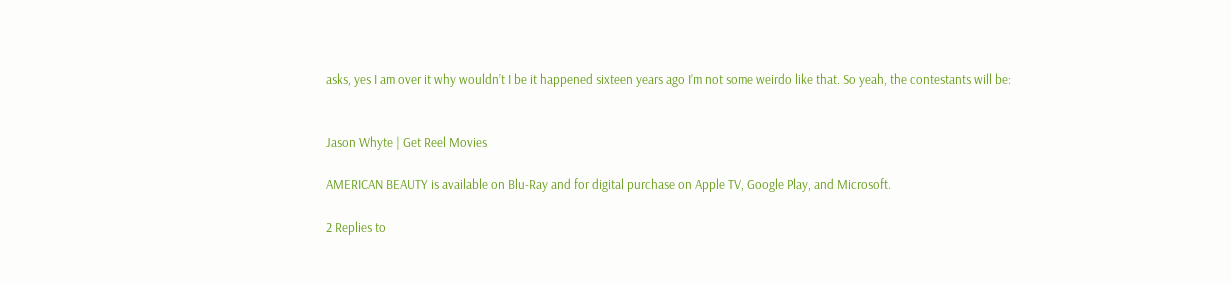asks, yes I am over it why wouldn’t I be it happened sixteen years ago I’m not some weirdo like that. So yeah, the contestants will be:


Jason Whyte | Get Reel Movies

AMERICAN BEAUTY is available on Blu-Ray and for digital purchase on Apple TV, Google Play, and Microsoft.

2 Replies to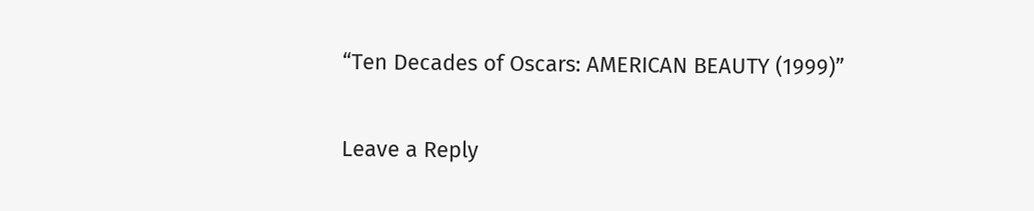“Ten Decades of Oscars: AMERICAN BEAUTY (1999)”

Leave a Reply